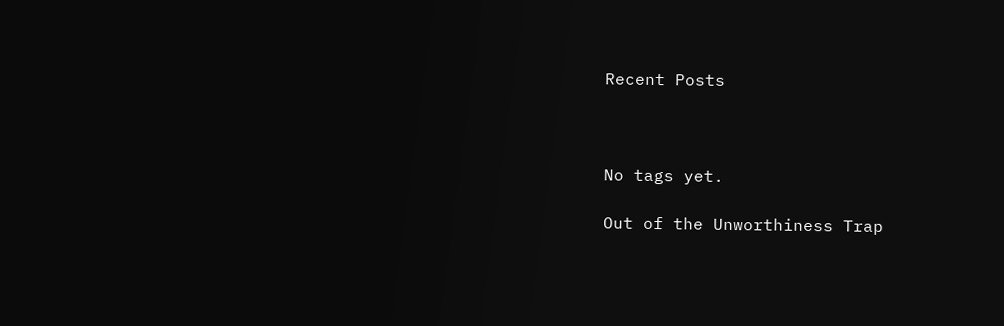Recent Posts



No tags yet.

Out of the Unworthiness Trap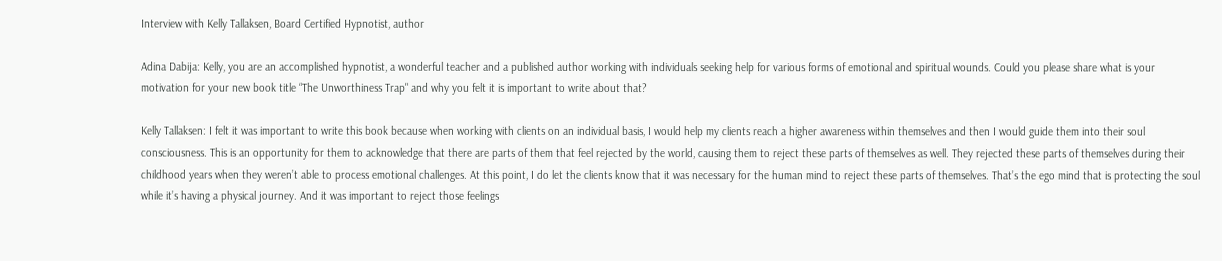Interview with Kelly Tallaksen, Board Certified Hypnotist, author

Adina Dabija: Kelly, you are an accomplished hypnotist, a wonderful teacher and a published author working with individuals seeking help for various forms of emotional and spiritual wounds. Could you please share what is your motivation for your new book title “The Unworthiness Trap" and why you felt it is important to write about that?

Kelly Tallaksen: I felt it was important to write this book because when working with clients on an individual basis, I would help my clients reach a higher awareness within themselves and then I would guide them into their soul consciousness. This is an opportunity for them to acknowledge that there are parts of them that feel rejected by the world, causing them to reject these parts of themselves as well. They rejected these parts of themselves during their childhood years when they weren’t able to process emotional challenges. At this point, I do let the clients know that it was necessary for the human mind to reject these parts of themselves. That’s the ego mind that is protecting the soul while it’s having a physical journey. And it was important to reject those feelings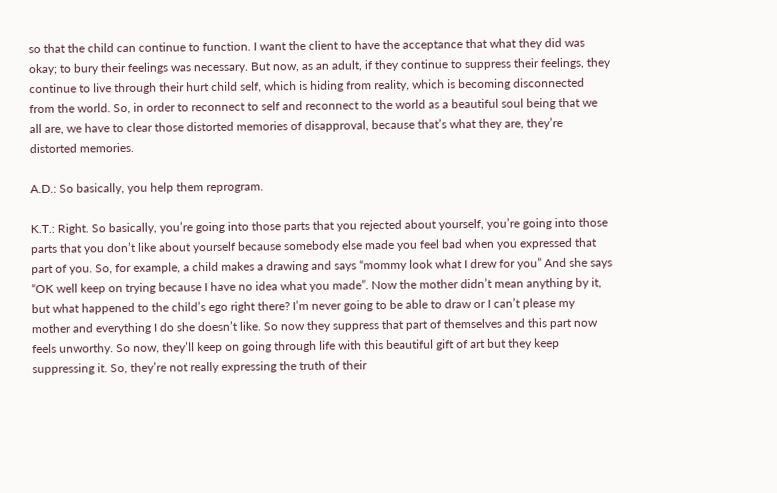so that the child can continue to function. I want the client to have the acceptance that what they did was okay; to bury their feelings was necessary. But now, as an adult, if they continue to suppress their feelings, they continue to live through their hurt child self, which is hiding from reality, which is becoming disconnected from the world. So, in order to reconnect to self and reconnect to the world as a beautiful soul being that we all are, we have to clear those distorted memories of disapproval, because that’s what they are, they’re distorted memories.

A.D.: So basically, you help them reprogram.

K.T.: Right. So basically, you’re going into those parts that you rejected about yourself, you’re going into those parts that you don’t like about yourself because somebody else made you feel bad when you expressed that part of you. So, for example, a child makes a drawing and says “mommy look what I drew for you” And she says “OK well keep on trying because I have no idea what you made”. Now the mother didn’t mean anything by it, but what happened to the child’s ego right there? I’m never going to be able to draw or I can’t please my mother and everything I do she doesn’t like. So now they suppress that part of themselves and this part now feels unworthy. So now, they’ll keep on going through life with this beautiful gift of art but they keep suppressing it. So, they’re not really expressing the truth of their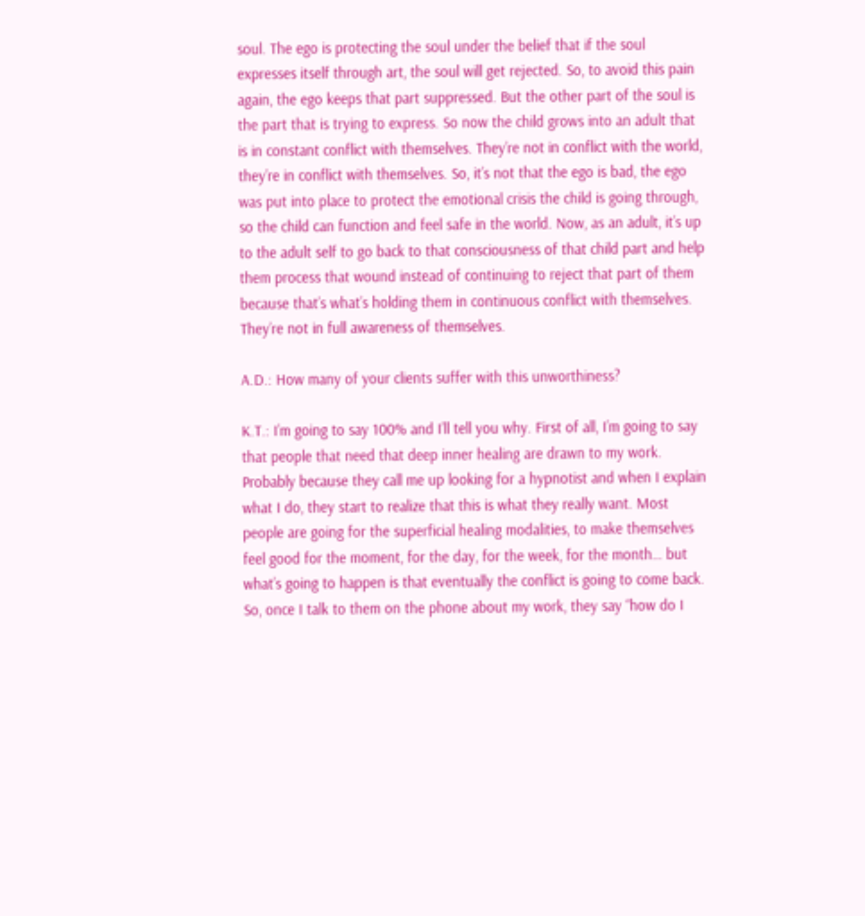soul. The ego is protecting the soul under the belief that if the soul expresses itself through art, the soul will get rejected. So, to avoid this pain again, the ego keeps that part suppressed. But the other part of the soul is the part that is trying to express. So now the child grows into an adult that is in constant conflict with themselves. They’re not in conflict with the world, they’re in conflict with themselves. So, it’s not that the ego is bad, the ego was put into place to protect the emotional crisis the child is going through, so the child can function and feel safe in the world. Now, as an adult, it’s up to the adult self to go back to that consciousness of that child part and help them process that wound instead of continuing to reject that part of them because that’s what’s holding them in continuous conflict with themselves. They’re not in full awareness of themselves.

A.D.: How many of your clients suffer with this unworthiness?

K.T.: I’m going to say 100% and I’ll tell you why. First of all, I’m going to say that people that need that deep inner healing are drawn to my work. Probably because they call me up looking for a hypnotist and when I explain what I do, they start to realize that this is what they really want. Most people are going for the superficial healing modalities, to make themselves feel good for the moment, for the day, for the week, for the month… but what’s going to happen is that eventually the conflict is going to come back. So, once I talk to them on the phone about my work, they say “how do I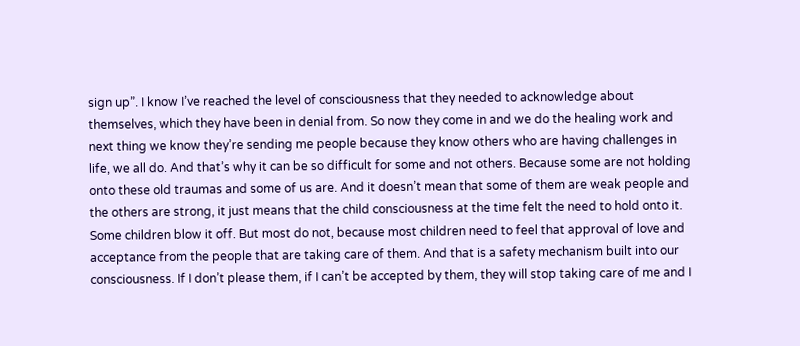sign up”. I know I’ve reached the level of consciousness that they needed to acknowledge about themselves, which they have been in denial from. So now they come in and we do the healing work and next thing we know they’re sending me people because they know others who are having challenges in life, we all do. And that’s why it can be so difficult for some and not others. Because some are not holding onto these old traumas and some of us are. And it doesn’t mean that some of them are weak people and the others are strong, it just means that the child consciousness at the time felt the need to hold onto it. Some children blow it off. But most do not, because most children need to feel that approval of love and acceptance from the people that are taking care of them. And that is a safety mechanism built into our consciousness. If I don’t please them, if I can’t be accepted by them, they will stop taking care of me and I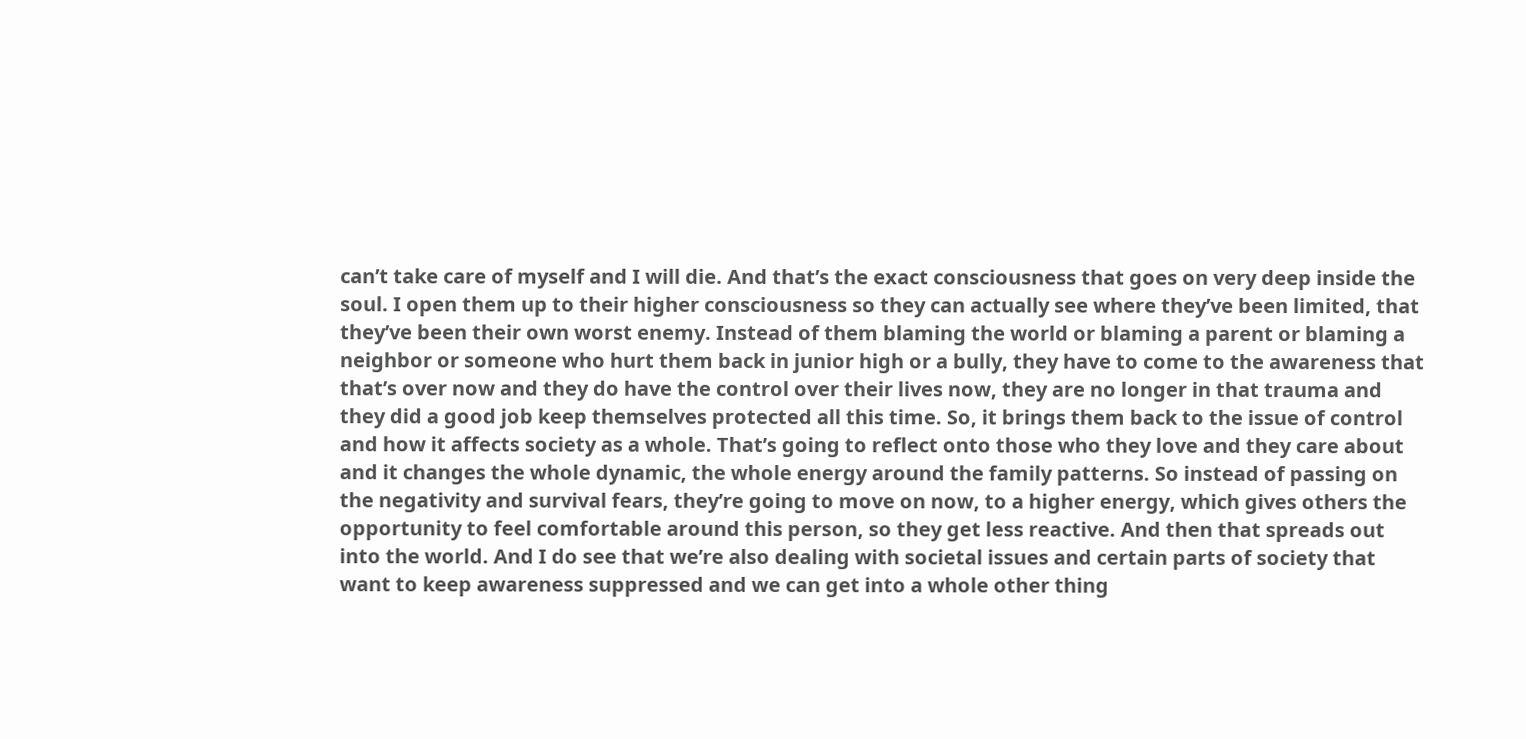can’t take care of myself and I will die. And that’s the exact consciousness that goes on very deep inside the soul. I open them up to their higher consciousness so they can actually see where they’ve been limited, that they’ve been their own worst enemy. Instead of them blaming the world or blaming a parent or blaming a neighbor or someone who hurt them back in junior high or a bully, they have to come to the awareness that that’s over now and they do have the control over their lives now, they are no longer in that trauma and they did a good job keep themselves protected all this time. So, it brings them back to the issue of control and how it affects society as a whole. That’s going to reflect onto those who they love and they care about and it changes the whole dynamic, the whole energy around the family patterns. So instead of passing on the negativity and survival fears, they’re going to move on now, to a higher energy, which gives others the opportunity to feel comfortable around this person, so they get less reactive. And then that spreads out into the world. And I do see that we’re also dealing with societal issues and certain parts of society that want to keep awareness suppressed and we can get into a whole other thing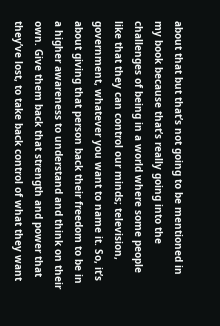about that but that’s not going to be mentioned in my book because that’s really going into the challenges of being in a world where some people like that they can control our minds; television, government, whatever you want to name it. So, it’s about giving that person back their freedom to be in a higher awareness to understand and think on their own. Give them back that strength and power that they’ve lost, to take back control of what they want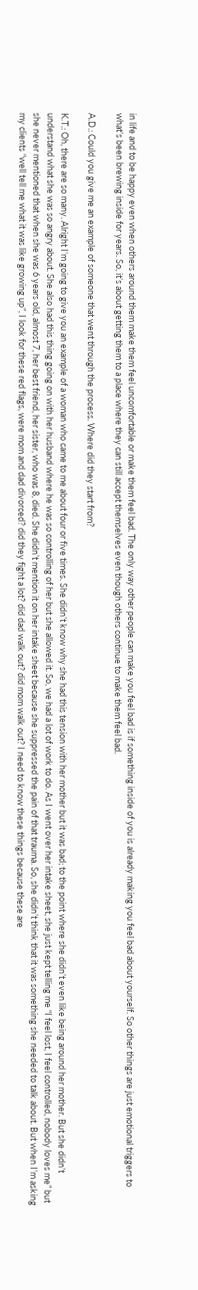in life and to be happy even when others around them make them feel uncomfortable or make them feel bad. The only way other people can make you feel bad is if something inside of you is already making you feel bad about yourself. So other things are just emotional triggers to what’s been brewing inside for years. So, it’s about getting them to a place where they can still accept themselves even though others continue to make them feel bad.

A.D.: Could you give me an example of someone that went through the process. Where did they start from?

K.T.: Oh, there are so many. Alright I’m going to give you an example of a woman who came to me about four or five times. She didn’t know why she had this tension with her mother but it was bad; to the point where she didn’t even like being around her mother. But she didn’t understand what she was so angry about. She also had this thing going on with her husband where he was so controlling of her but she allowed it. So, we had a lot of work to do. As I went over her intake sheet, she just kept telling me “I feel lost, I feel controlled, nobody loves me” but she never mentioned that when she was 6 years old, almost 7, her best friend, her sister, who was 8, died. She didn’t mention it on her intake sheet because she suppressed the pain of that trauma. So, she didn’t think that it was something she needed to talk about. But when I’m asking my clients “well tell me what it was like growing up”, I look for these red flags, were mom and dad divorced? did they fight a lot? did dad walk out? did mom walk out? I need to know these things because these are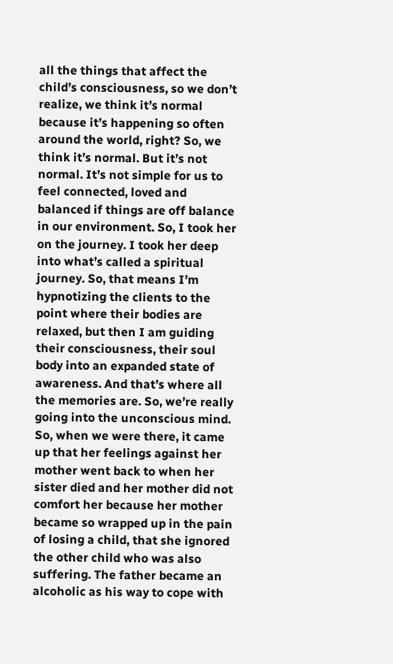all the things that affect the child’s consciousness, so we don’t realize, we think it’s normal because it’s happening so often around the world, right? So, we think it’s normal. But it’s not normal. It’s not simple for us to feel connected, loved and balanced if things are off balance in our environment. So, I took her on the journey. I took her deep into what’s called a spiritual journey. So, that means I’m hypnotizing the clients to the point where their bodies are relaxed, but then I am guiding their consciousness, their soul body into an expanded state of awareness. And that’s where all the memories are. So, we’re really going into the unconscious mind. So, when we were there, it came up that her feelings against her mother went back to when her sister died and her mother did not comfort her because her mother became so wrapped up in the pain of losing a child, that she ignored the other child who was also suffering. The father became an alcoholic as his way to cope with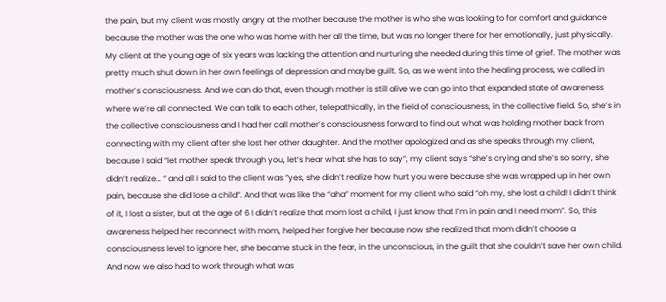the pain, but my client was mostly angry at the mother because the mother is who she was looking to for comfort and guidance because the mother was the one who was home with her all the time, but was no longer there for her emotionally, just physically. My client at the young age of six years was lacking the attention and nurturing she needed during this time of grief. The mother was pretty much shut down in her own feelings of depression and maybe guilt. So, as we went into the healing process, we called in mother’s consciousness. And we can do that, even though mother is still alive we can go into that expanded state of awareness where we’re all connected. We can talk to each other, telepathically, in the field of consciousness, in the collective field. So, she’s in the collective consciousness and I had her call mother’s consciousness forward to find out what was holding mother back from connecting with my client after she lost her other daughter. And the mother apologized and as she speaks through my client, because I said “let mother speak through you, let’s hear what she has to say”, my client says “she’s crying and she’s so sorry, she didn’t realize… “ and all I said to the client was “yes, she didn’t realize how hurt you were because she was wrapped up in her own pain, because she did lose a child”. And that was like the “aha” moment for my client who said “oh my, she lost a child! I didn’t think of it, I lost a sister, but at the age of 6 I didn’t realize that mom lost a child, I just know that I’m in pain and I need mom”. So, this awareness helped her reconnect with mom, helped her forgive her because now she realized that mom didn’t choose a consciousness level to ignore her, she became stuck in the fear, in the unconscious, in the guilt that she couldn’t save her own child. And now we also had to work through what was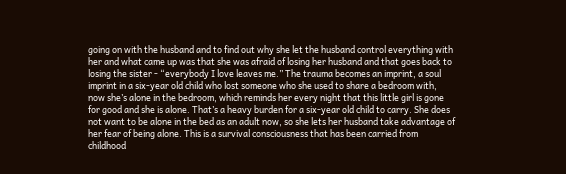going on with the husband and to find out why she let the husband control everything with her and what came up was that she was afraid of losing her husband and that goes back to losing the sister - “everybody I love leaves me.” The trauma becomes an imprint, a soul imprint in a six-year old child who lost someone who she used to share a bedroom with, now she’s alone in the bedroom, which reminds her every night that this little girl is gone for good and she is alone. That’s a heavy burden for a six-year old child to carry. She does not want to be alone in the bed as an adult now, so she lets her husband take advantage of her fear of being alone. This is a survival consciousness that has been carried from childhood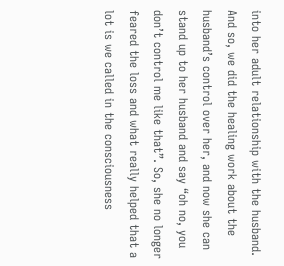into her adult relationship with the husband. And so, we did the healing work about the husband’s control over her, and now she can stand up to her husband and say “oh no, you don’t control me like that”. So, she no longer feared the loss and what really helped that a lot is we called in the consciousness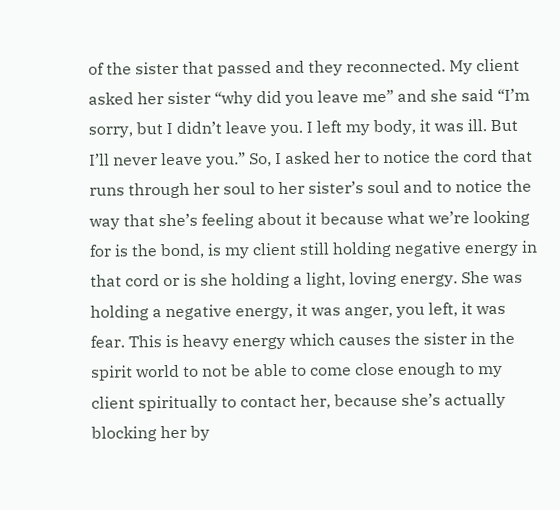of the sister that passed and they reconnected. My client asked her sister “why did you leave me” and she said “I’m sorry, but I didn’t leave you. I left my body, it was ill. But I’ll never leave you.” So, I asked her to notice the cord that runs through her soul to her sister’s soul and to notice the way that she’s feeling about it because what we’re looking for is the bond, is my client still holding negative energy in that cord or is she holding a light, loving energy. She was holding a negative energy, it was anger, you left, it was fear. This is heavy energy which causes the sister in the spirit world to not be able to come close enough to my client spiritually to contact her, because she’s actually blocking her by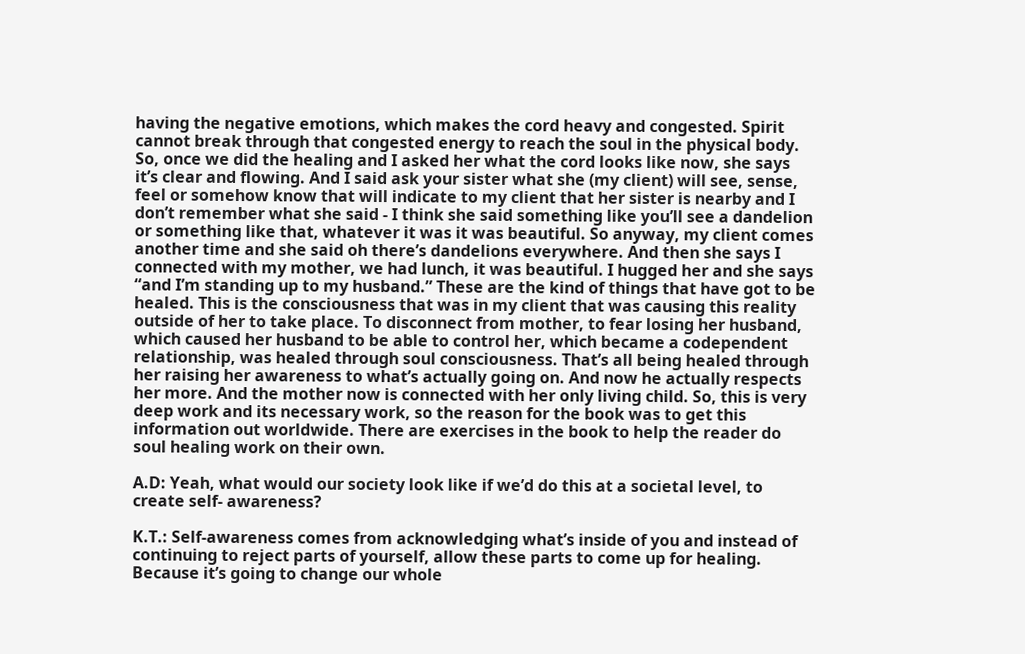having the negative emotions, which makes the cord heavy and congested. Spirit cannot break through that congested energy to reach the soul in the physical body. So, once we did the healing and I asked her what the cord looks like now, she says it’s clear and flowing. And I said ask your sister what she (my client) will see, sense, feel or somehow know that will indicate to my client that her sister is nearby and I don’t remember what she said - I think she said something like you’ll see a dandelion or something like that, whatever it was it was beautiful. So anyway, my client comes another time and she said oh there’s dandelions everywhere. And then she says I connected with my mother, we had lunch, it was beautiful. I hugged her and she says “and I’m standing up to my husband.” These are the kind of things that have got to be healed. This is the consciousness that was in my client that was causing this reality outside of her to take place. To disconnect from mother, to fear losing her husband, which caused her husband to be able to control her, which became a codependent relationship, was healed through soul consciousness. That’s all being healed through her raising her awareness to what’s actually going on. And now he actually respects her more. And the mother now is connected with her only living child. So, this is very deep work and its necessary work, so the reason for the book was to get this information out worldwide. There are exercises in the book to help the reader do soul healing work on their own.

A.D: Yeah, what would our society look like if we’d do this at a societal level, to create self- awareness?

K.T.: Self-awareness comes from acknowledging what’s inside of you and instead of continuing to reject parts of yourself, allow these parts to come up for healing. Because it’s going to change our whole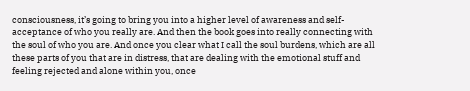consciousness, it’s going to bring you into a higher level of awareness and self-acceptance of who you really are. And then the book goes into really connecting with the soul of who you are. And once you clear what I call the soul burdens, which are all these parts of you that are in distress, that are dealing with the emotional stuff and feeling rejected and alone within you, once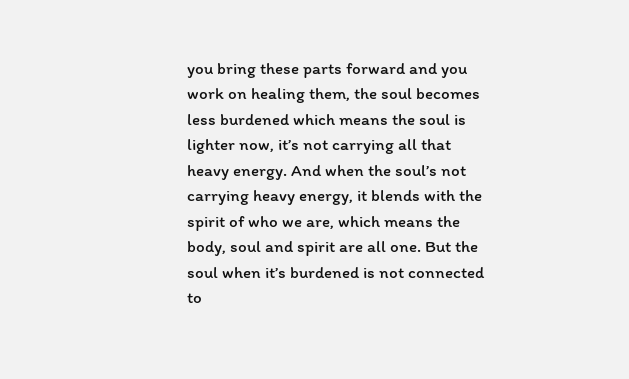you bring these parts forward and you work on healing them, the soul becomes less burdened which means the soul is lighter now, it’s not carrying all that heavy energy. And when the soul’s not carrying heavy energy, it blends with the spirit of who we are, which means the body, soul and spirit are all one. But the soul when it’s burdened is not connected to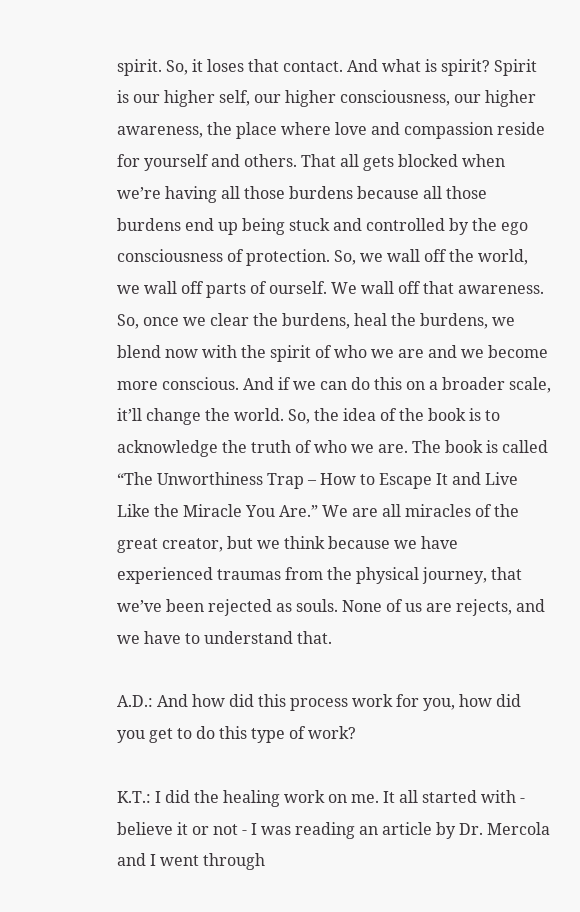spirit. So, it loses that contact. And what is spirit? Spirit is our higher self, our higher consciousness, our higher awareness, the place where love and compassion reside for yourself and others. That all gets blocked when we’re having all those burdens because all those burdens end up being stuck and controlled by the ego consciousness of protection. So, we wall off the world, we wall off parts of ourself. We wall off that awareness. So, once we clear the burdens, heal the burdens, we blend now with the spirit of who we are and we become more conscious. And if we can do this on a broader scale, it’ll change the world. So, the idea of the book is to acknowledge the truth of who we are. The book is called “The Unworthiness Trap – How to Escape It and Live Like the Miracle You Are.” We are all miracles of the great creator, but we think because we have experienced traumas from the physical journey, that we’ve been rejected as souls. None of us are rejects, and we have to understand that.

A.D.: And how did this process work for you, how did you get to do this type of work?

K.T.: I did the healing work on me. It all started with - believe it or not - I was reading an article by Dr. Mercola and I went through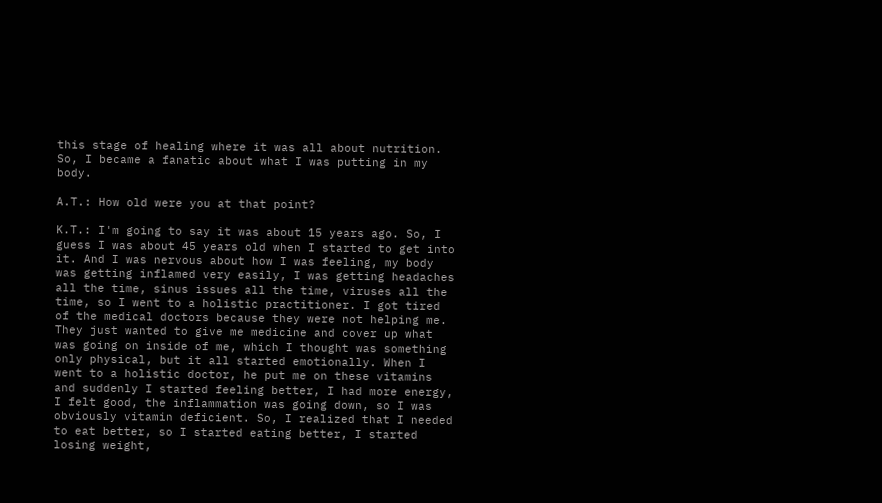this stage of healing where it was all about nutrition. So, I became a fanatic about what I was putting in my body.

A.T.: How old were you at that point?

K.T.: I'm going to say it was about 15 years ago. So, I guess I was about 45 years old when I started to get into it. And I was nervous about how I was feeling, my body was getting inflamed very easily, I was getting headaches all the time, sinus issues all the time, viruses all the time, so I went to a holistic practitioner. I got tired of the medical doctors because they were not helping me. They just wanted to give me medicine and cover up what was going on inside of me, which I thought was something only physical, but it all started emotionally. When I went to a holistic doctor, he put me on these vitamins and suddenly I started feeling better, I had more energy, I felt good, the inflammation was going down, so I was obviously vitamin deficient. So, I realized that I needed to eat better, so I started eating better, I started losing weight,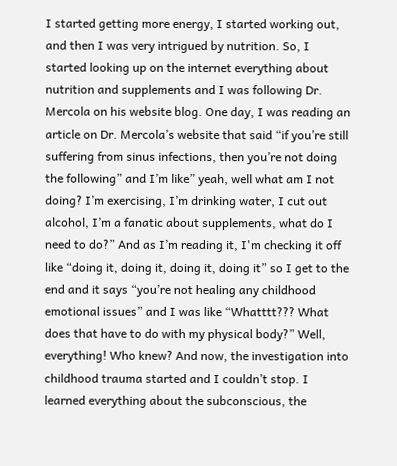I started getting more energy, I started working out, and then I was very intrigued by nutrition. So, I started looking up on the internet everything about nutrition and supplements and I was following Dr. Mercola on his website blog. One day, I was reading an article on Dr. Mercola’s website that said “if you’re still suffering from sinus infections, then you’re not doing the following” and I’m like” yeah, well what am I not doing? I’m exercising, I’m drinking water, I cut out alcohol, I’m a fanatic about supplements, what do I need to do?” And as I’m reading it, I'm checking it off like “doing it, doing it, doing it, doing it” so I get to the end and it says “you’re not healing any childhood emotional issues” and I was like “Whatttt??? What does that have to do with my physical body?” Well, everything! Who knew? And now, the investigation into childhood trauma started and I couldn’t stop. I learned everything about the subconscious, the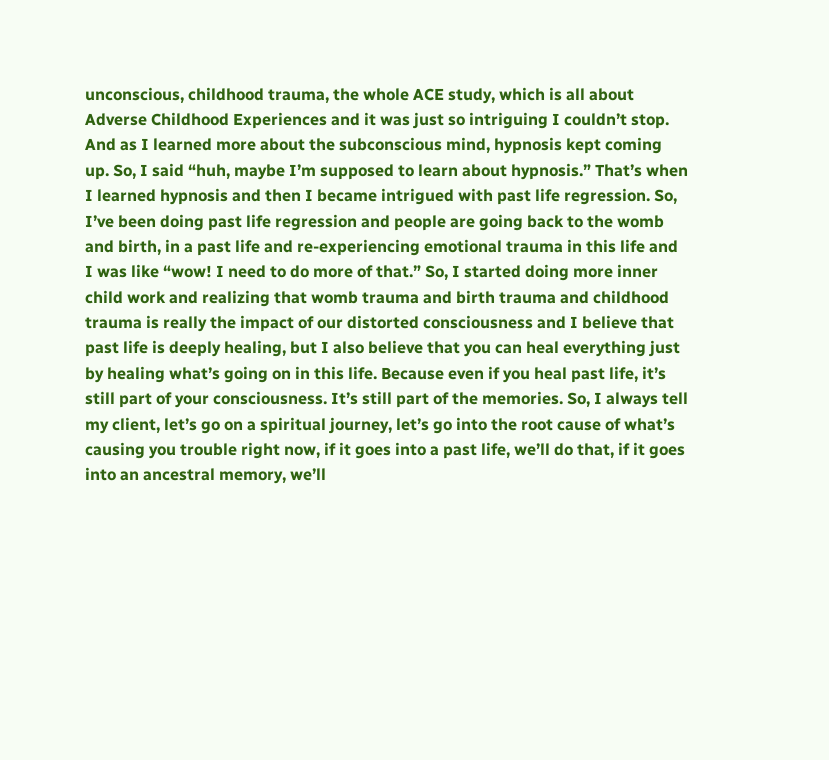unconscious, childhood trauma, the whole ACE study, which is all about Adverse Childhood Experiences and it was just so intriguing I couldn’t stop. And as I learned more about the subconscious mind, hypnosis kept coming up. So, I said “huh, maybe I’m supposed to learn about hypnosis.” That’s when I learned hypnosis and then I became intrigued with past life regression. So, I’ve been doing past life regression and people are going back to the womb and birth, in a past life and re-experiencing emotional trauma in this life and I was like “wow! I need to do more of that.” So, I started doing more inner child work and realizing that womb trauma and birth trauma and childhood trauma is really the impact of our distorted consciousness and I believe that past life is deeply healing, but I also believe that you can heal everything just by healing what’s going on in this life. Because even if you heal past life, it’s still part of your consciousness. It’s still part of the memories. So, I always tell my client, let’s go on a spiritual journey, let’s go into the root cause of what’s causing you trouble right now, if it goes into a past life, we’ll do that, if it goes into an ancestral memory, we’ll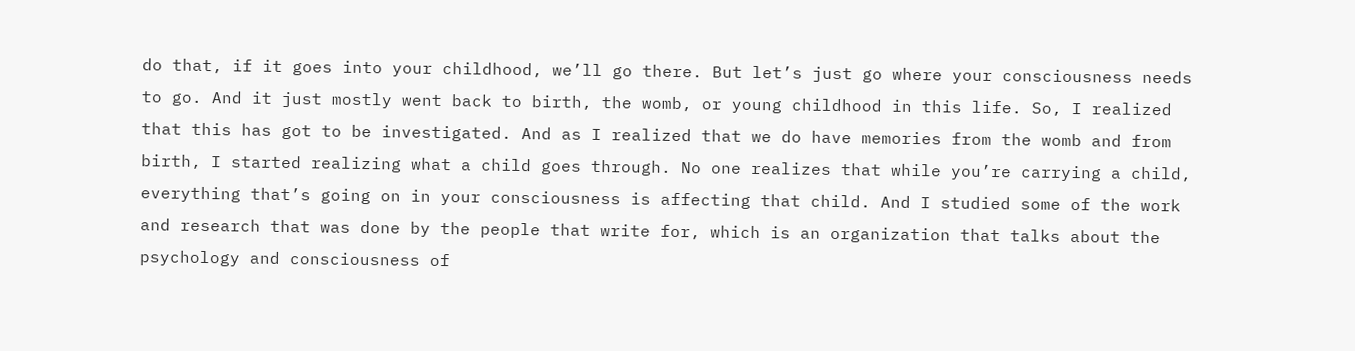do that, if it goes into your childhood, we’ll go there. But let’s just go where your consciousness needs to go. And it just mostly went back to birth, the womb, or young childhood in this life. So, I realized that this has got to be investigated. And as I realized that we do have memories from the womb and from birth, I started realizing what a child goes through. No one realizes that while you’re carrying a child, everything that’s going on in your consciousness is affecting that child. And I studied some of the work and research that was done by the people that write for, which is an organization that talks about the psychology and consciousness of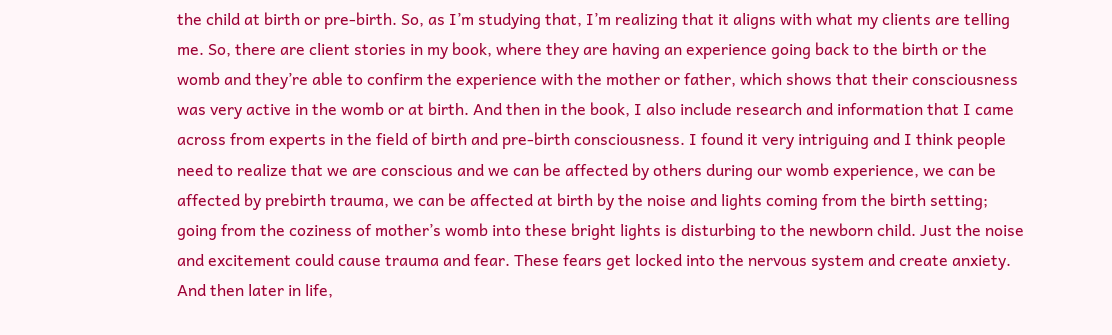the child at birth or pre-birth. So, as I’m studying that, I’m realizing that it aligns with what my clients are telling me. So, there are client stories in my book, where they are having an experience going back to the birth or the womb and they’re able to confirm the experience with the mother or father, which shows that their consciousness was very active in the womb or at birth. And then in the book, I also include research and information that I came across from experts in the field of birth and pre-birth consciousness. I found it very intriguing and I think people need to realize that we are conscious and we can be affected by others during our womb experience, we can be affected by prebirth trauma, we can be affected at birth by the noise and lights coming from the birth setting; going from the coziness of mother’s womb into these bright lights is disturbing to the newborn child. Just the noise and excitement could cause trauma and fear. These fears get locked into the nervous system and create anxiety. And then later in life,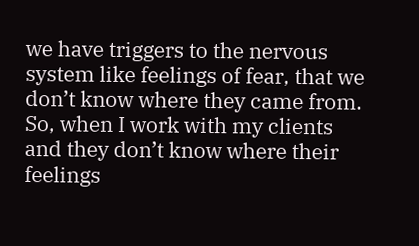we have triggers to the nervous system like feelings of fear, that we don’t know where they came from. So, when I work with my clients and they don’t know where their feelings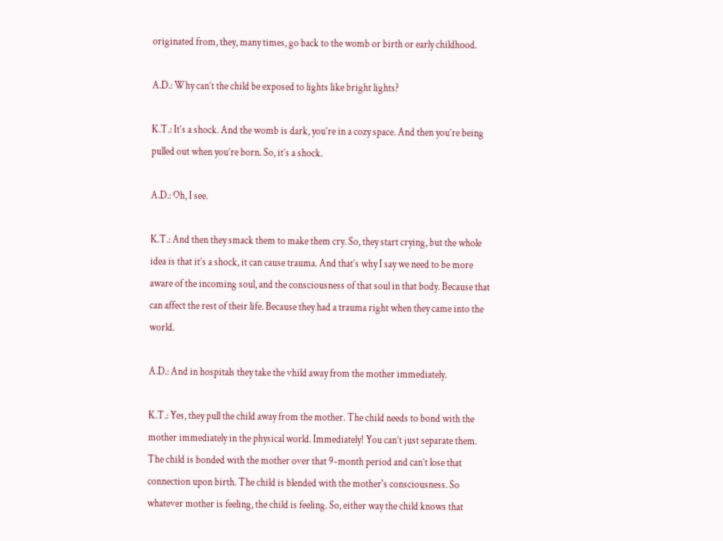originated from, they, many times, go back to the womb or birth or early childhood.

A.D.: Why can’t the child be exposed to lights like bright lights?

K.T.: It’s a shock. And the womb is dark, you’re in a cozy space. And then you’re being pulled out when you’re born. So, it’s a shock.

A.D.: Oh, I see.

K.T.: And then they smack them to make them cry. So, they start crying, but the whole idea is that it’s a shock, it can cause trauma. And that’s why I say we need to be more aware of the incoming soul, and the consciousness of that soul in that body. Because that can affect the rest of their life. Because they had a trauma right when they came into the world.

A.D.: And in hospitals they take the vhild away from the mother immediately.

K.T.: Yes, they pull the child away from the mother. The child needs to bond with the mother immediately in the physical world. Immediately! You can’t just separate them. The child is bonded with the mother over that 9-month period and can’t lose that connection upon birth. The child is blended with the mother's consciousness. So whatever mother is feeling, the child is feeling. So, either way the child knows that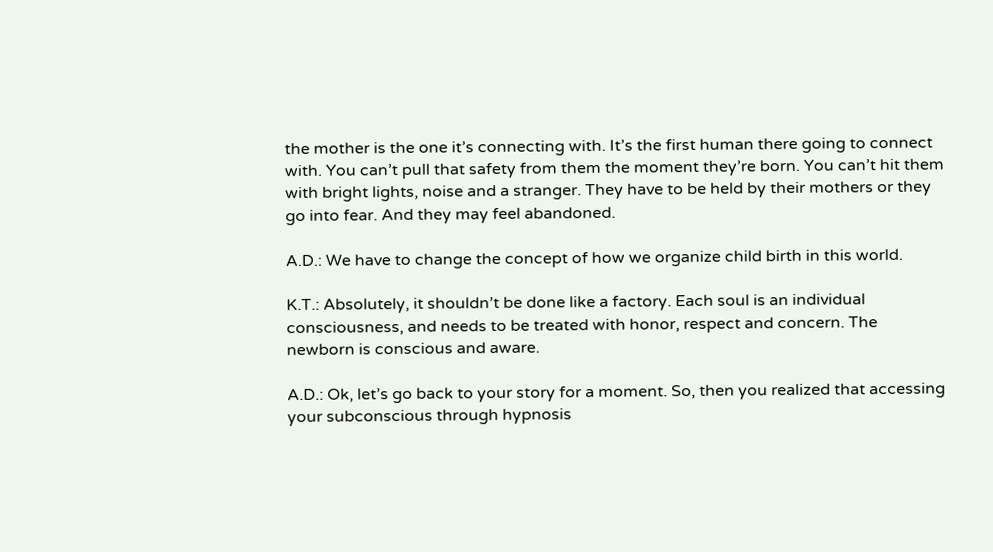the mother is the one it’s connecting with. It’s the first human there going to connect with. You can’t pull that safety from them the moment they’re born. You can’t hit them with bright lights, noise and a stranger. They have to be held by their mothers or they go into fear. And they may feel abandoned.

A.D.: We have to change the concept of how we organize child birth in this world.

K.T.: Absolutely, it shouldn’t be done like a factory. Each soul is an individual consciousness, and needs to be treated with honor, respect and concern. The newborn is conscious and aware.

A.D.: Ok, let’s go back to your story for a moment. So, then you realized that accessing your subconscious through hypnosis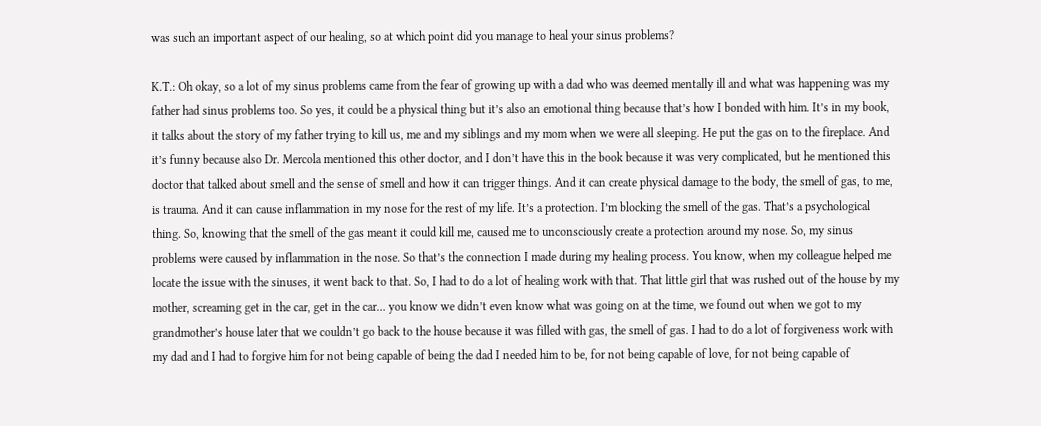was such an important aspect of our healing, so at which point did you manage to heal your sinus problems?

K.T.: Oh okay, so a lot of my sinus problems came from the fear of growing up with a dad who was deemed mentally ill and what was happening was my father had sinus problems too. So yes, it could be a physical thing but it’s also an emotional thing because that’s how I bonded with him. It’s in my book, it talks about the story of my father trying to kill us, me and my siblings and my mom when we were all sleeping. He put the gas on to the fireplace. And it’s funny because also Dr. Mercola mentioned this other doctor, and I don’t have this in the book because it was very complicated, but he mentioned this doctor that talked about smell and the sense of smell and how it can trigger things. And it can create physical damage to the body, the smell of gas, to me, is trauma. And it can cause inflammation in my nose for the rest of my life. It’s a protection. I’m blocking the smell of the gas. That’s a psychological thing. So, knowing that the smell of the gas meant it could kill me, caused me to unconsciously create a protection around my nose. So, my sinus problems were caused by inflammation in the nose. So that’s the connection I made during my healing process. You know, when my colleague helped me locate the issue with the sinuses, it went back to that. So, I had to do a lot of healing work with that. That little girl that was rushed out of the house by my mother, screaming get in the car, get in the car… you know we didn’t even know what was going on at the time, we found out when we got to my grandmother’s house later that we couldn’t go back to the house because it was filled with gas, the smell of gas. I had to do a lot of forgiveness work with my dad and I had to forgive him for not being capable of being the dad I needed him to be, for not being capable of love, for not being capable of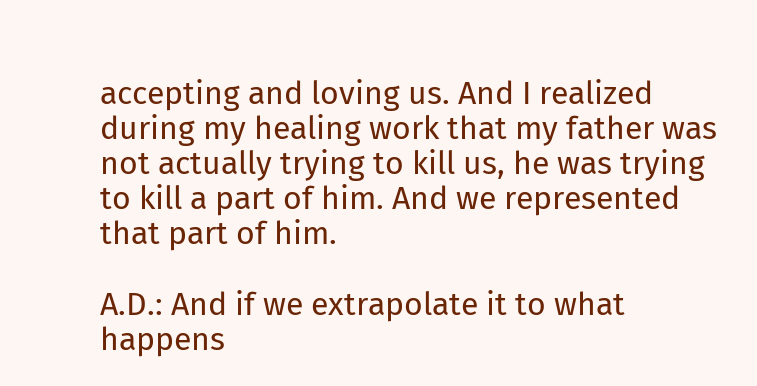accepting and loving us. And I realized during my healing work that my father was not actually trying to kill us, he was trying to kill a part of him. And we represented that part of him.

A.D.: And if we extrapolate it to what happens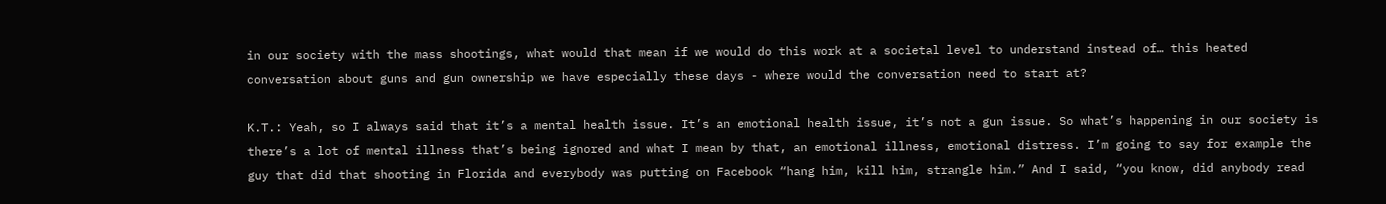in our society with the mass shootings, what would that mean if we would do this work at a societal level to understand instead of… this heated conversation about guns and gun ownership we have especially these days - where would the conversation need to start at?

K.T.: Yeah, so I always said that it’s a mental health issue. It’s an emotional health issue, it’s not a gun issue. So what’s happening in our society is there’s a lot of mental illness that’s being ignored and what I mean by that, an emotional illness, emotional distress. I’m going to say for example the guy that did that shooting in Florida and everybody was putting on Facebook “hang him, kill him, strangle him.” And I said, “you know, did anybody read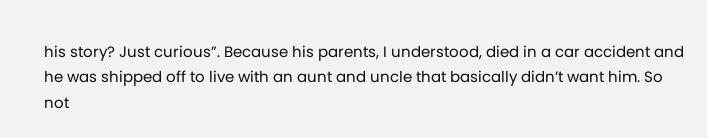his story? Just curious”. Because his parents, I understood, died in a car accident and he was shipped off to live with an aunt and uncle that basically didn’t want him. So not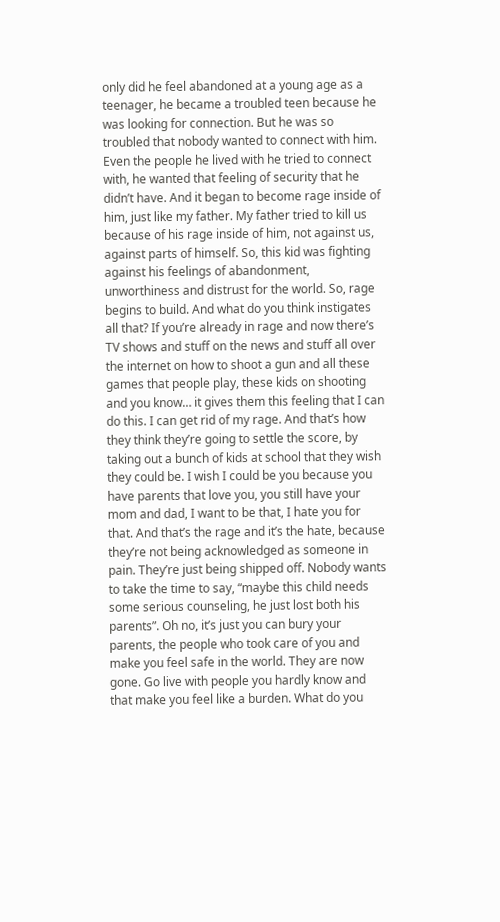only did he feel abandoned at a young age as a teenager, he became a troubled teen because he was looking for connection. But he was so troubled that nobody wanted to connect with him. Even the people he lived with he tried to connect with, he wanted that feeling of security that he didn’t have. And it began to become rage inside of him, just like my father. My father tried to kill us because of his rage inside of him, not against us, against parts of himself. So, this kid was fighting against his feelings of abandonment, unworthiness and distrust for the world. So, rage begins to build. And what do you think instigates all that? If you’re already in rage and now there’s TV shows and stuff on the news and stuff all over the internet on how to shoot a gun and all these games that people play, these kids on shooting and you know… it gives them this feeling that I can do this. I can get rid of my rage. And that’s how they think they’re going to settle the score, by taking out a bunch of kids at school that they wish they could be. I wish I could be you because you have parents that love you, you still have your mom and dad, I want to be that, I hate you for that. And that’s the rage and it’s the hate, because they’re not being acknowledged as someone in pain. They’re just being shipped off. Nobody wants to take the time to say, “maybe this child needs some serious counseling, he just lost both his parents”. Oh no, it’s just you can bury your parents, the people who took care of you and make you feel safe in the world. They are now gone. Go live with people you hardly know and that make you feel like a burden. What do you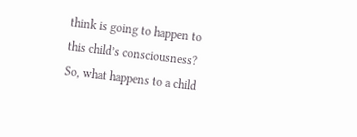think is going to happen to this child’s consciousness? So, what happens to a child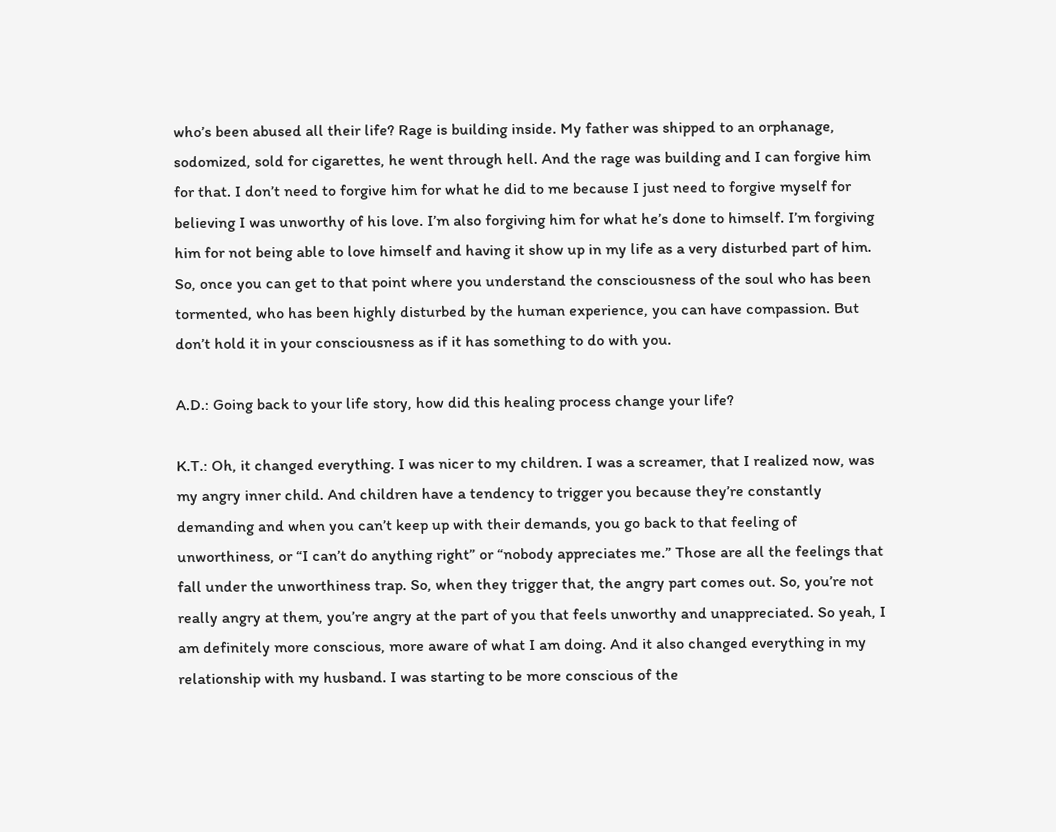who’s been abused all their life? Rage is building inside. My father was shipped to an orphanage, sodomized, sold for cigarettes, he went through hell. And the rage was building and I can forgive him for that. I don’t need to forgive him for what he did to me because I just need to forgive myself for believing I was unworthy of his love. I’m also forgiving him for what he’s done to himself. I’m forgiving him for not being able to love himself and having it show up in my life as a very disturbed part of him. So, once you can get to that point where you understand the consciousness of the soul who has been tormented, who has been highly disturbed by the human experience, you can have compassion. But don’t hold it in your consciousness as if it has something to do with you.

A.D.: Going back to your life story, how did this healing process change your life?

K.T.: Oh, it changed everything. I was nicer to my children. I was a screamer, that I realized now, was my angry inner child. And children have a tendency to trigger you because they’re constantly demanding and when you can’t keep up with their demands, you go back to that feeling of unworthiness, or “I can’t do anything right” or “nobody appreciates me.” Those are all the feelings that fall under the unworthiness trap. So, when they trigger that, the angry part comes out. So, you’re not really angry at them, you’re angry at the part of you that feels unworthy and unappreciated. So yeah, I am definitely more conscious, more aware of what I am doing. And it also changed everything in my relationship with my husband. I was starting to be more conscious of the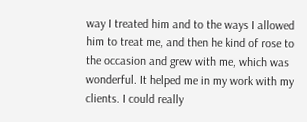way I treated him and to the ways I allowed him to treat me, and then he kind of rose to the occasion and grew with me, which was wonderful. It helped me in my work with my clients. I could really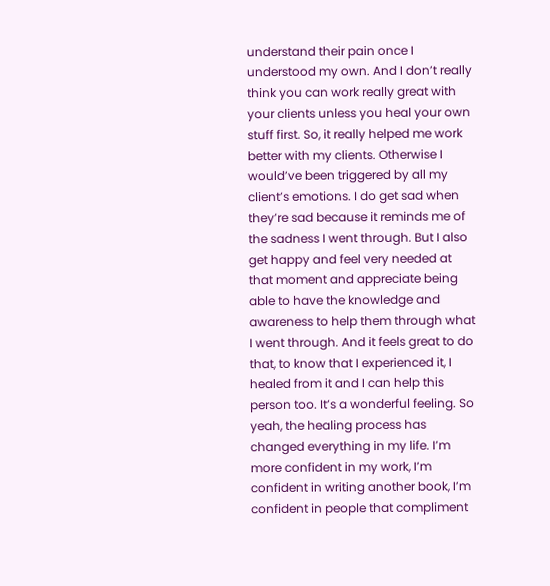understand their pain once I understood my own. And I don’t really think you can work really great with your clients unless you heal your own stuff first. So, it really helped me work better with my clients. Otherwise I would’ve been triggered by all my client’s emotions. I do get sad when they’re sad because it reminds me of the sadness I went through. But I also get happy and feel very needed at that moment and appreciate being able to have the knowledge and awareness to help them through what I went through. And it feels great to do that, to know that I experienced it, I healed from it and I can help this person too. It’s a wonderful feeling. So yeah, the healing process has changed everything in my life. I’m more confident in my work, I’m confident in writing another book, I’m confident in people that compliment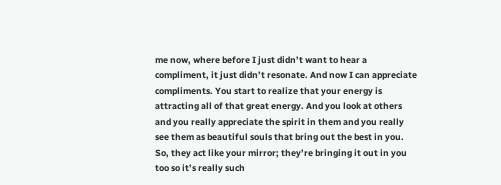me now, where before I just didn’t want to hear a compliment, it just didn’t resonate. And now I can appreciate compliments. You start to realize that your energy is attracting all of that great energy. And you look at others and you really appreciate the spirit in them and you really see them as beautiful souls that bring out the best in you. So, they act like your mirror; they’re bringing it out in you too so it’s really such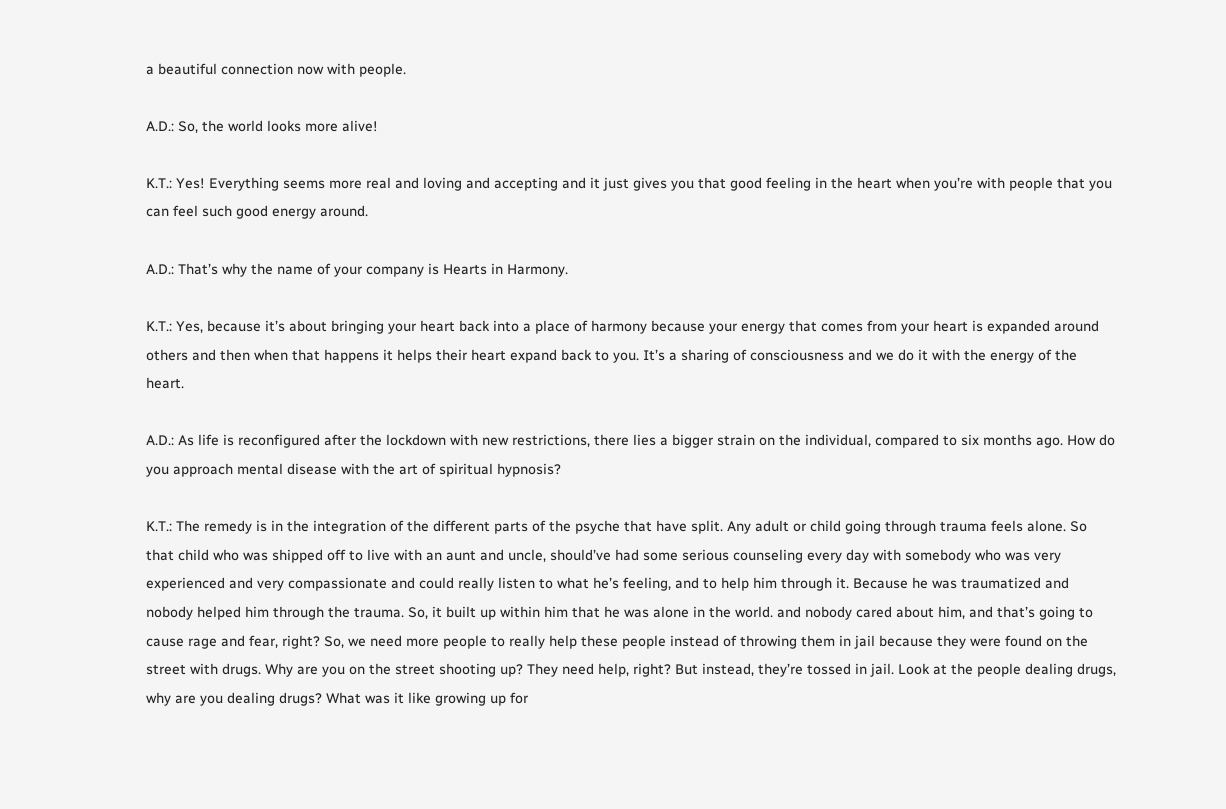a beautiful connection now with people.

A.D.: So, the world looks more alive!

K.T.: Yes! Everything seems more real and loving and accepting and it just gives you that good feeling in the heart when you’re with people that you can feel such good energy around.

A.D.: That’s why the name of your company is Hearts in Harmony.

K.T.: Yes, because it’s about bringing your heart back into a place of harmony because your energy that comes from your heart is expanded around others and then when that happens it helps their heart expand back to you. It’s a sharing of consciousness and we do it with the energy of the heart.

A.D.: As life is reconfigured after the lockdown with new restrictions, there lies a bigger strain on the individual, compared to six months ago. How do you approach mental disease with the art of spiritual hypnosis?

K.T.: The remedy is in the integration of the different parts of the psyche that have split. Any adult or child going through trauma feels alone. So that child who was shipped off to live with an aunt and uncle, should’ve had some serious counseling every day with somebody who was very experienced and very compassionate and could really listen to what he’s feeling, and to help him through it. Because he was traumatized and nobody helped him through the trauma. So, it built up within him that he was alone in the world. and nobody cared about him, and that’s going to cause rage and fear, right? So, we need more people to really help these people instead of throwing them in jail because they were found on the street with drugs. Why are you on the street shooting up? They need help, right? But instead, they’re tossed in jail. Look at the people dealing drugs, why are you dealing drugs? What was it like growing up for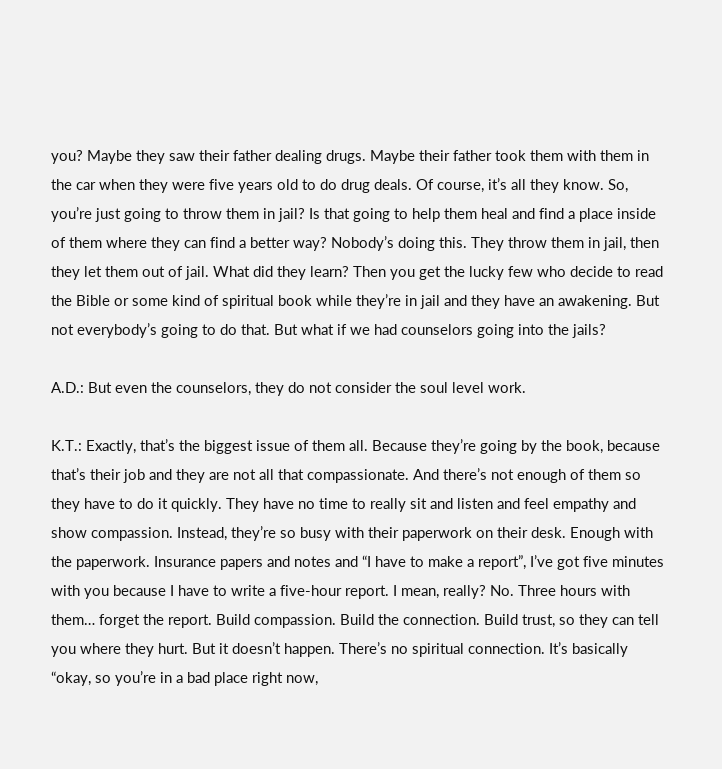you? Maybe they saw their father dealing drugs. Maybe their father took them with them in the car when they were five years old to do drug deals. Of course, it’s all they know. So, you’re just going to throw them in jail? Is that going to help them heal and find a place inside of them where they can find a better way? Nobody’s doing this. They throw them in jail, then they let them out of jail. What did they learn? Then you get the lucky few who decide to read the Bible or some kind of spiritual book while they’re in jail and they have an awakening. But not everybody’s going to do that. But what if we had counselors going into the jails?

A.D.: But even the counselors, they do not consider the soul level work.

K.T.: Exactly, that’s the biggest issue of them all. Because they’re going by the book, because that’s their job and they are not all that compassionate. And there’s not enough of them so they have to do it quickly. They have no time to really sit and listen and feel empathy and show compassion. Instead, they’re so busy with their paperwork on their desk. Enough with the paperwork. Insurance papers and notes and “I have to make a report”, I’ve got five minutes with you because I have to write a five-hour report. I mean, really? No. Three hours with them… forget the report. Build compassion. Build the connection. Build trust, so they can tell you where they hurt. But it doesn’t happen. There’s no spiritual connection. It’s basically “okay, so you’re in a bad place right now,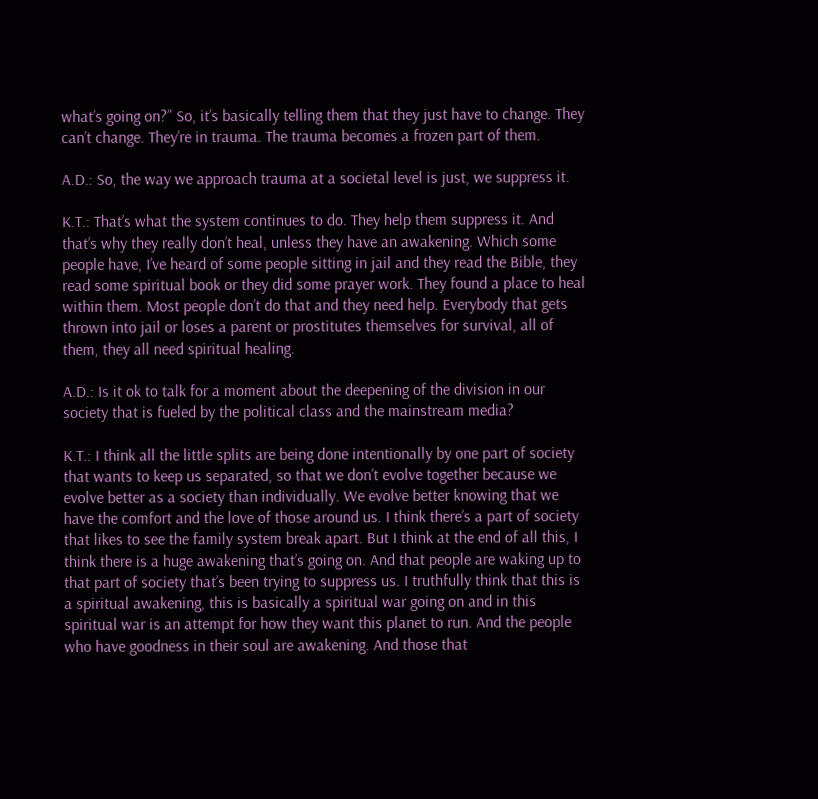what’s going on?” So, it’s basically telling them that they just have to change. They can’t change. They’re in trauma. The trauma becomes a frozen part of them.

A.D.: So, the way we approach trauma at a societal level is just, we suppress it.

K.T.: That’s what the system continues to do. They help them suppress it. And that’s why they really don’t heal, unless they have an awakening. Which some people have, I’ve heard of some people sitting in jail and they read the Bible, they read some spiritual book or they did some prayer work. They found a place to heal within them. Most people don’t do that and they need help. Everybody that gets thrown into jail or loses a parent or prostitutes themselves for survival, all of them, they all need spiritual healing.

A.D.: Is it ok to talk for a moment about the deepening of the division in our society that is fueled by the political class and the mainstream media?

K.T.: I think all the little splits are being done intentionally by one part of society that wants to keep us separated, so that we don’t evolve together because we evolve better as a society than individually. We evolve better knowing that we have the comfort and the love of those around us. I think there’s a part of society that likes to see the family system break apart. But I think at the end of all this, I think there is a huge awakening that’s going on. And that people are waking up to that part of society that’s been trying to suppress us. I truthfully think that this is a spiritual awakening, this is basically a spiritual war going on and in this spiritual war is an attempt for how they want this planet to run. And the people who have goodness in their soul are awakening. And those that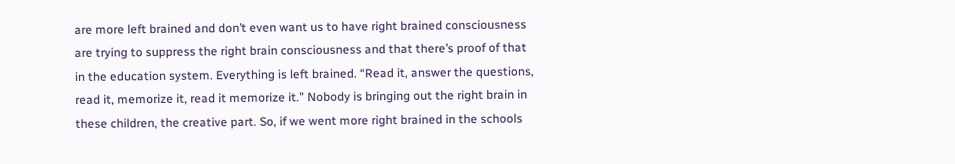are more left brained and don’t even want us to have right brained consciousness are trying to suppress the right brain consciousness and that there’s proof of that in the education system. Everything is left brained. “Read it, answer the questions, read it, memorize it, read it memorize it.” Nobody is bringing out the right brain in these children, the creative part. So, if we went more right brained in the schools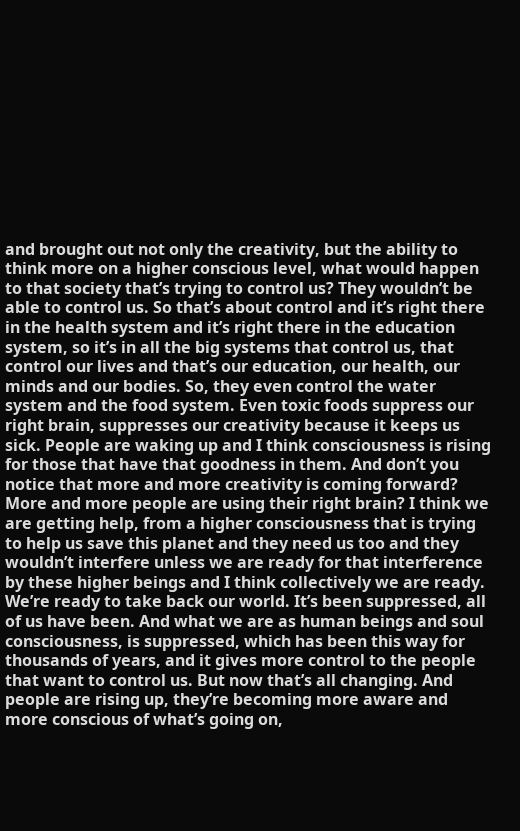and brought out not only the creativity, but the ability to think more on a higher conscious level, what would happen to that society that’s trying to control us? They wouldn’t be able to control us. So that’s about control and it’s right there in the health system and it’s right there in the education system, so it’s in all the big systems that control us, that control our lives and that’s our education, our health, our minds and our bodies. So, they even control the water system and the food system. Even toxic foods suppress our right brain, suppresses our creativity because it keeps us sick. People are waking up and I think consciousness is rising for those that have that goodness in them. And don’t you notice that more and more creativity is coming forward? More and more people are using their right brain? I think we are getting help, from a higher consciousness that is trying to help us save this planet and they need us too and they wouldn’t interfere unless we are ready for that interference by these higher beings and I think collectively we are ready. We’re ready to take back our world. It’s been suppressed, all of us have been. And what we are as human beings and soul consciousness, is suppressed, which has been this way for thousands of years, and it gives more control to the people that want to control us. But now that’s all changing. And people are rising up, they’re becoming more aware and more conscious of what’s going on,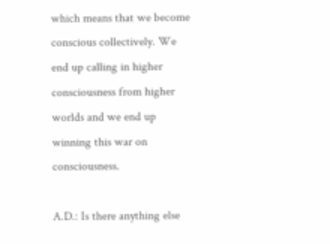which means that we become conscious collectively. We end up calling in higher consciousness from higher worlds and we end up winning this war on consciousness.

A.D.: Is there anything else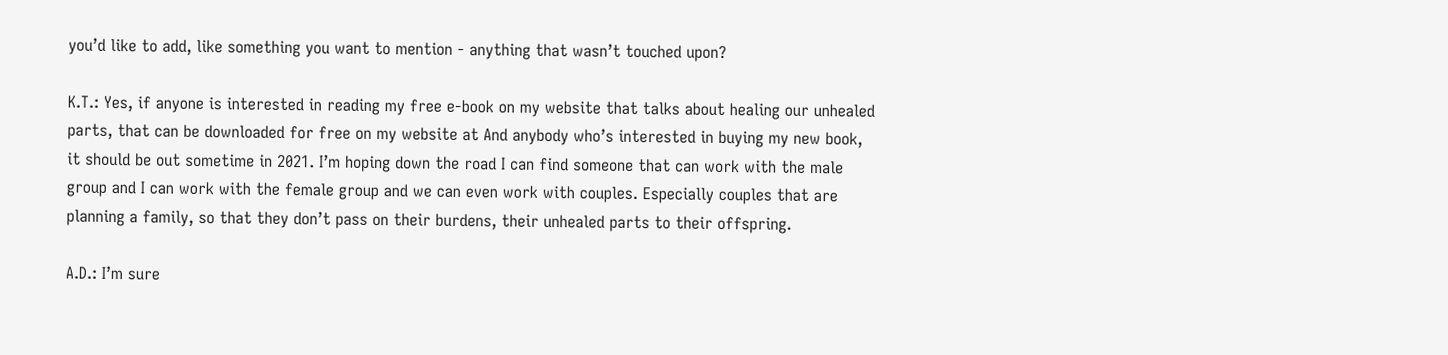you’d like to add, like something you want to mention - anything that wasn’t touched upon?

K.T.: Yes, if anyone is interested in reading my free e-book on my website that talks about healing our unhealed parts, that can be downloaded for free on my website at And anybody who’s interested in buying my new book, it should be out sometime in 2021. I’m hoping down the road I can find someone that can work with the male group and I can work with the female group and we can even work with couples. Especially couples that are planning a family, so that they don’t pass on their burdens, their unhealed parts to their offspring.

A.D.: I’m sure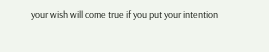your wish will come true if you put your intention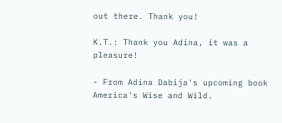out there. Thank you!

K.T.: Thank you Adina, it was a pleasure!

- From Adina Dabija's upcoming book America's Wise and Wild.